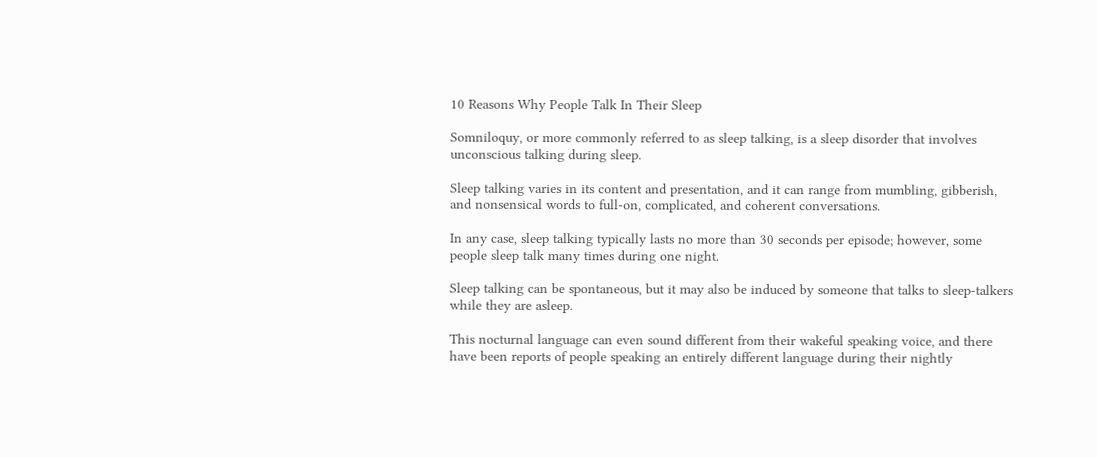10 Reasons Why People Talk In Their Sleep

Somniloquy, or more commonly referred to as sleep talking, is a sleep disorder that involves unconscious talking during sleep.

Sleep talking varies in its content and presentation, and it can range from mumbling, gibberish, and nonsensical words to full-on, complicated, and coherent conversations.

In any case, sleep talking typically lasts no more than 30 seconds per episode; however, some people sleep talk many times during one night.

Sleep talking can be spontaneous, but it may also be induced by someone that talks to sleep-talkers while they are asleep.

This nocturnal language can even sound different from their wakeful speaking voice, and there have been reports of people speaking an entirely different language during their nightly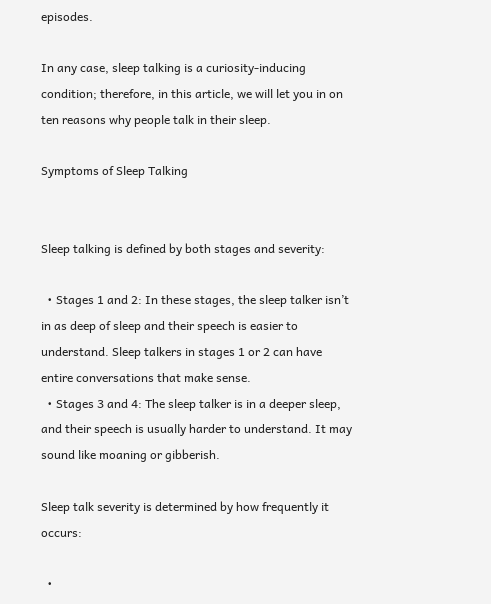episodes.

In any case, sleep talking is a curiosity-inducing condition; therefore, in this article, we will let you in on ten reasons why people talk in their sleep.

Symptoms of Sleep Talking


Sleep talking is defined by both stages and severity:

  • Stages 1 and 2: In these stages, the sleep talker isn’t in as deep of sleep and their speech is easier to understand. Sleep talkers in stages 1 or 2 can have entire conversations that make sense.
  • Stages 3 and 4: The sleep talker is in a deeper sleep, and their speech is usually harder to understand. It may sound like moaning or gibberish.

Sleep talk severity is determined by how frequently it occurs:

  •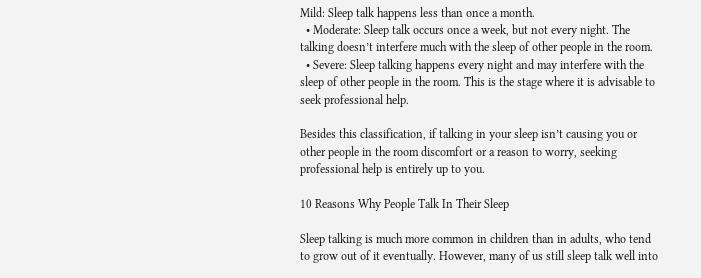Mild: Sleep talk happens less than once a month.
  • Moderate: Sleep talk occurs once a week, but not every night. The talking doesn’t interfere much with the sleep of other people in the room.
  • Severe: Sleep talking happens every night and may interfere with the sleep of other people in the room. This is the stage where it is advisable to seek professional help.

Besides this classification, if talking in your sleep isn’t causing you or other people in the room discomfort or a reason to worry, seeking professional help is entirely up to you.

10 Reasons Why People Talk In Their Sleep

Sleep talking is much more common in children than in adults, who tend to grow out of it eventually. However, many of us still sleep talk well into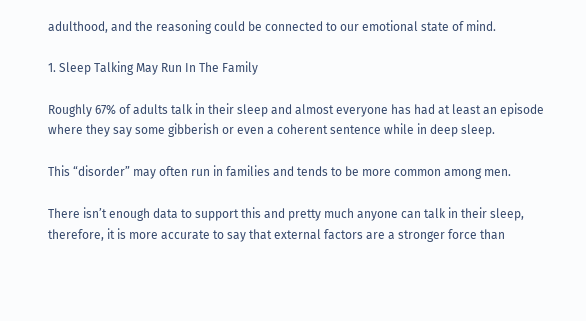adulthood, and the reasoning could be connected to our emotional state of mind.

1. Sleep Talking May Run In The Family

Roughly 67% of adults talk in their sleep and almost everyone has had at least an episode where they say some gibberish or even a coherent sentence while in deep sleep.

This “disorder” may often run in families and tends to be more common among men.

There isn’t enough data to support this and pretty much anyone can talk in their sleep, therefore, it is more accurate to say that external factors are a stronger force than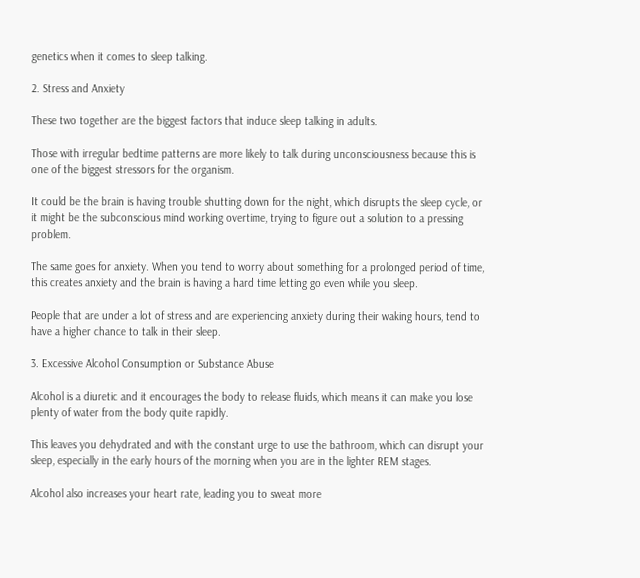genetics when it comes to sleep talking.

2. Stress and Anxiety

These two together are the biggest factors that induce sleep talking in adults.

Those with irregular bedtime patterns are more likely to talk during unconsciousness because this is one of the biggest stressors for the organism.

It could be the brain is having trouble shutting down for the night, which disrupts the sleep cycle, or it might be the subconscious mind working overtime, trying to figure out a solution to a pressing problem.

The same goes for anxiety. When you tend to worry about something for a prolonged period of time, this creates anxiety and the brain is having a hard time letting go even while you sleep.

People that are under a lot of stress and are experiencing anxiety during their waking hours, tend to have a higher chance to talk in their sleep.

3. Excessive Alcohol Consumption or Substance Abuse

Alcohol is a diuretic and it encourages the body to release fluids, which means it can make you lose plenty of water from the body quite rapidly.

This leaves you dehydrated and with the constant urge to use the bathroom, which can disrupt your sleep, especially in the early hours of the morning when you are in the lighter REM stages.

Alcohol also increases your heart rate, leading you to sweat more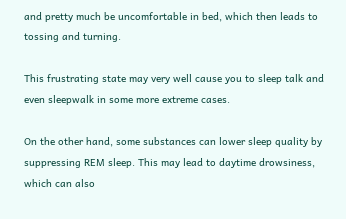and pretty much be uncomfortable in bed, which then leads to tossing and turning.

This frustrating state may very well cause you to sleep talk and even sleepwalk in some more extreme cases.

On the other hand, some substances can lower sleep quality by suppressing REM sleep. This may lead to daytime drowsiness, which can also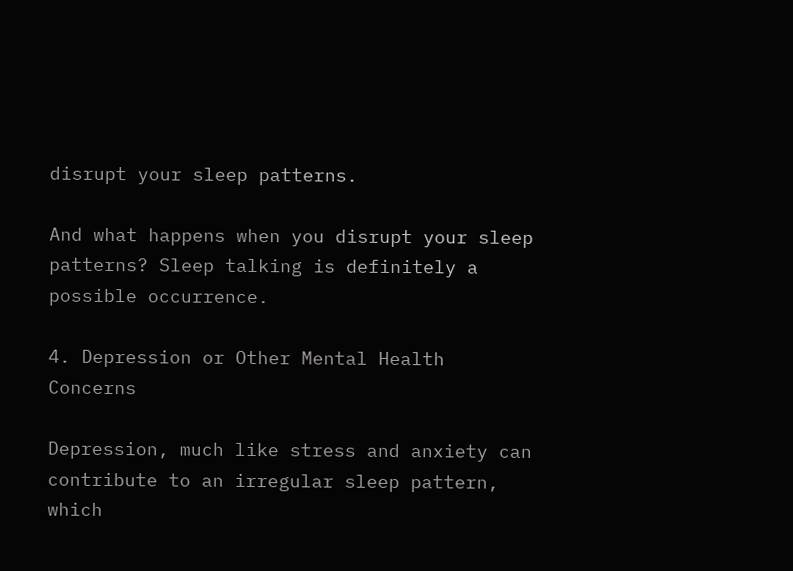disrupt your sleep patterns.

And what happens when you disrupt your sleep patterns? Sleep talking is definitely a possible occurrence.

4. Depression or Other Mental Health Concerns

Depression, much like stress and anxiety can contribute to an irregular sleep pattern, which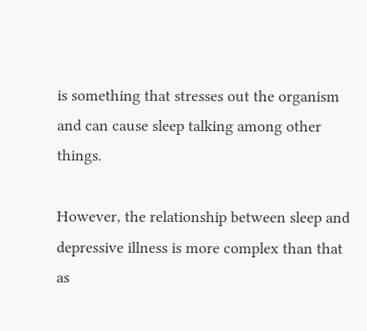is something that stresses out the organism and can cause sleep talking among other things.

However, the relationship between sleep and depressive illness is more complex than that as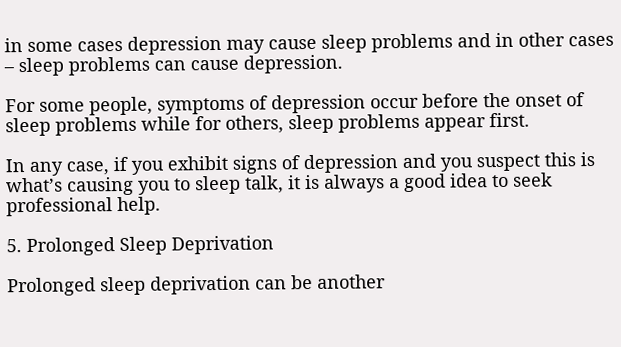in some cases depression may cause sleep problems and in other cases – sleep problems can cause depression.

For some people, symptoms of depression occur before the onset of sleep problems while for others, sleep problems appear first.

In any case, if you exhibit signs of depression and you suspect this is what’s causing you to sleep talk, it is always a good idea to seek professional help.

5. Prolonged Sleep Deprivation

Prolonged sleep deprivation can be another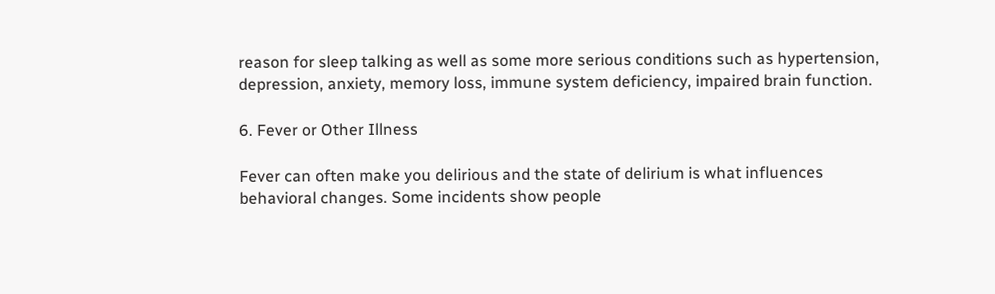reason for sleep talking as well as some more serious conditions such as hypertension, depression, anxiety, memory loss, immune system deficiency, impaired brain function.

6. Fever or Other Illness

Fever can often make you delirious and the state of delirium is what influences behavioral changes. Some incidents show people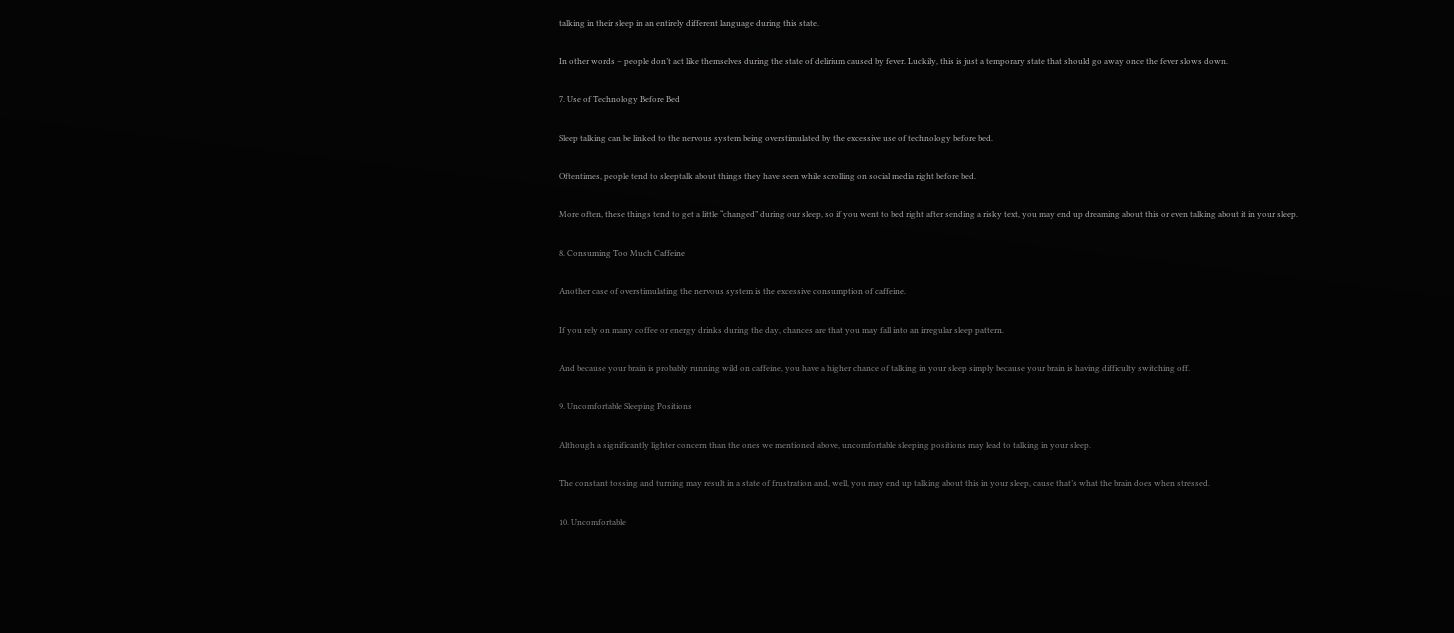talking in their sleep in an entirely different language during this state.

In other words – people don’t act like themselves during the state of delirium caused by fever. Luckily, this is just a temporary state that should go away once the fever slows down.

7. Use of Technology Before Bed

Sleep talking can be linked to the nervous system being overstimulated by the excessive use of technology before bed.

Oftentimes, people tend to sleeptalk about things they have seen while scrolling on social media right before bed.

More often, these things tend to get a little “changed” during our sleep, so if you went to bed right after sending a risky text, you may end up dreaming about this or even talking about it in your sleep.

8. Consuming Too Much Caffeine

Another case of overstimulating the nervous system is the excessive consumption of caffeine.

If you rely on many coffee or energy drinks during the day, chances are that you may fall into an irregular sleep pattern.

And because your brain is probably running wild on caffeine, you have a higher chance of talking in your sleep simply because your brain is having difficulty switching off.

9. Uncomfortable Sleeping Positions

Although a significantly lighter concern than the ones we mentioned above, uncomfortable sleeping positions may lead to talking in your sleep.

The constant tossing and turning may result in a state of frustration and, well, you may end up talking about this in your sleep, cause that’s what the brain does when stressed.

10. Uncomfortable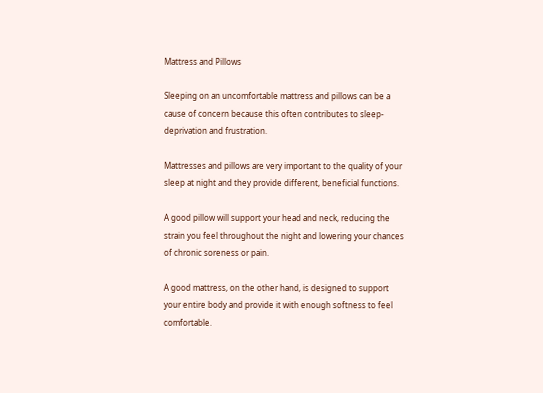Mattress and Pillows

Sleeping on an uncomfortable mattress and pillows can be a cause of concern because this often contributes to sleep-deprivation and frustration.

Mattresses and pillows are very important to the quality of your sleep at night and they provide different, beneficial functions.

A good pillow will support your head and neck, reducing the strain you feel throughout the night and lowering your chances of chronic soreness or pain.

A good mattress, on the other hand, is designed to support your entire body and provide it with enough softness to feel comfortable.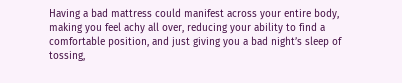Having a bad mattress could manifest across your entire body, making you feel achy all over, reducing your ability to find a comfortable position, and just giving you a bad night’s sleep of tossing,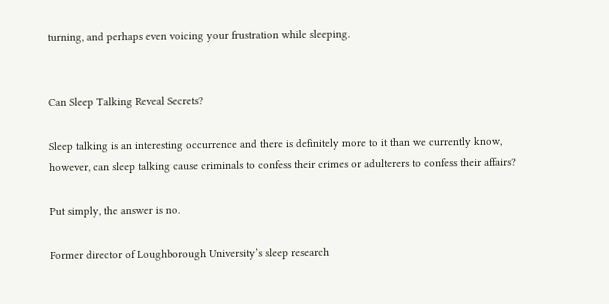turning, and perhaps even voicing your frustration while sleeping.


Can Sleep Talking Reveal Secrets?

Sleep talking is an interesting occurrence and there is definitely more to it than we currently know, however, can sleep talking cause criminals to confess their crimes or adulterers to confess their affairs?

Put simply, the answer is no.

Former director of Loughborough University’s sleep research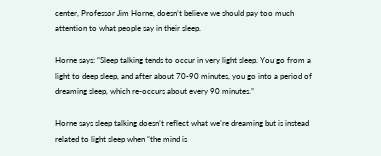center, Professor Jim Horne, doesn’t believe we should pay too much attention to what people say in their sleep.

Horne says: “Sleep talking tends to occur in very light sleep. You go from a light to deep sleep, and after about 70-90 minutes, you go into a period of dreaming sleep, which re-occurs about every 90 minutes.”

Horne says sleep talking doesn’t reflect what we’re dreaming but is instead related to light sleep when “the mind is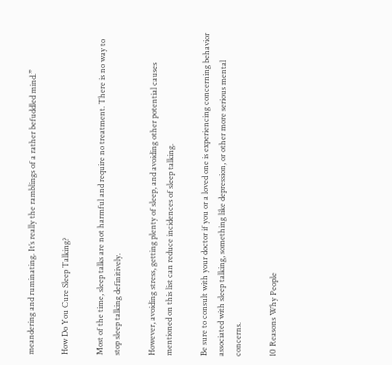meandering and ruminating. It’s really the ramblings of a rather befuddled mind.”

How Do You Cure Sleep Talking?

Most of the time, sleep talks are not harmful and require no treatment. There is no way to stop sleep talking definitively.

However, avoiding stress, getting plenty of sleep, and avoiding other potential causes mentioned on this list can reduce incidences of sleep talking.

Be sure to consult with your doctor if you or a loved one is experiencing concerning behavior associated with sleep talking, something like depression, or other more serious mental concerns.

10 Reasons Why People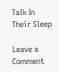Talk In Their Sleep

Leave a Comment